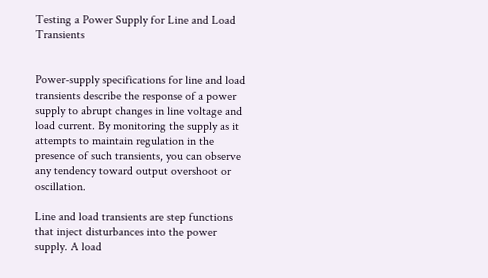Testing a Power Supply for Line and Load Transients


Power-supply specifications for line and load transients describe the response of a power supply to abrupt changes in line voltage and load current. By monitoring the supply as it attempts to maintain regulation in the presence of such transients, you can observe any tendency toward output overshoot or oscillation.

Line and load transients are step functions that inject disturbances into the power supply. A load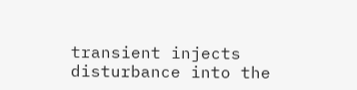transient injects disturbance into the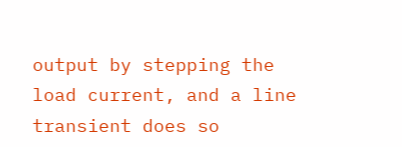output by stepping the load current, and a line transient does so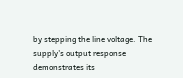by stepping the line voltage. The supply's output response demonstrates its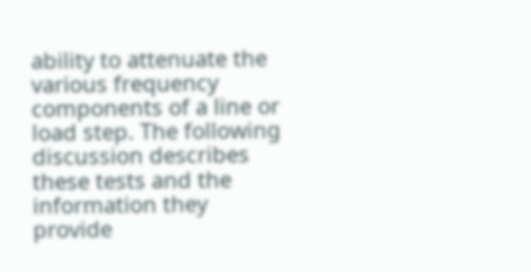ability to attenuate the various frequency components of a line or load step. The following discussion describes these tests and the information they provide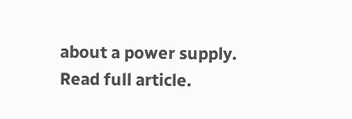about a power supply. Read full article.